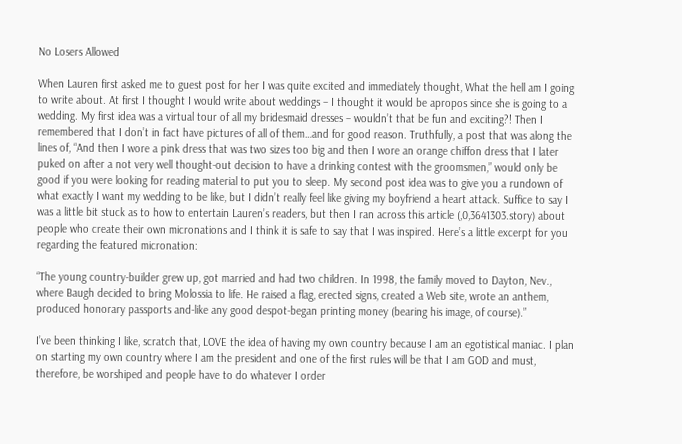No Losers Allowed

When Lauren first asked me to guest post for her I was quite excited and immediately thought, What the hell am I going to write about. At first I thought I would write about weddings – I thought it would be apropos since she is going to a wedding. My first idea was a virtual tour of all my bridesmaid dresses – wouldn’t that be fun and exciting?! Then I remembered that I don’t in fact have pictures of all of them…and for good reason. Truthfully, a post that was along the lines of, “And then I wore a pink dress that was two sizes too big and then I wore an orange chiffon dress that I later puked on after a not very well thought-out decision to have a drinking contest with the groomsmen,” would only be good if you were looking for reading material to put you to sleep. My second post idea was to give you a rundown of what exactly I want my wedding to be like, but I didn’t really feel like giving my boyfriend a heart attack. Suffice to say I was a little bit stuck as to how to entertain Lauren’s readers, but then I ran across this article (,0,3641303.story) about people who create their own micronations and I think it is safe to say that I was inspired. Here’s a little excerpt for you regarding the featured micronation:

“The young country-builder grew up, got married and had two children. In 1998, the family moved to Dayton, Nev., where Baugh decided to bring Molossia to life. He raised a flag, erected signs, created a Web site, wrote an anthem, produced honorary passports and-like any good despot-began printing money (bearing his image, of course).”

I’ve been thinking I like, scratch that, LOVE the idea of having my own country because I am an egotistical maniac. I plan on starting my own country where I am the president and one of the first rules will be that I am GOD and must, therefore, be worshiped and people have to do whatever I order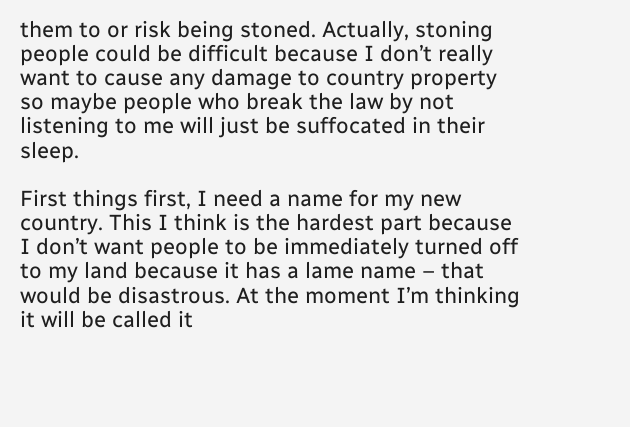them to or risk being stoned. Actually, stoning people could be difficult because I don’t really want to cause any damage to country property so maybe people who break the law by not listening to me will just be suffocated in their sleep.

First things first, I need a name for my new country. This I think is the hardest part because I don’t want people to be immediately turned off to my land because it has a lame name – that would be disastrous. At the moment I’m thinking it will be called it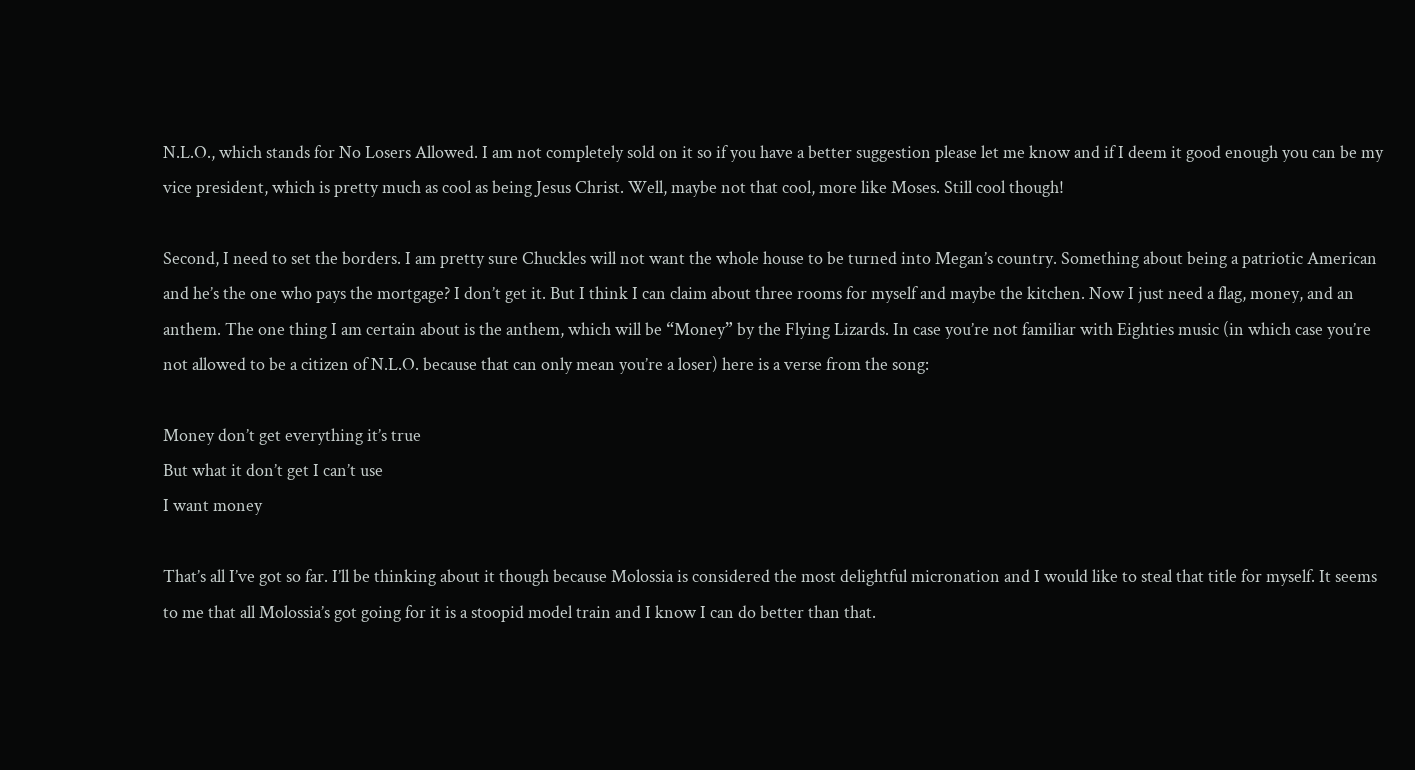N.L.O., which stands for No Losers Allowed. I am not completely sold on it so if you have a better suggestion please let me know and if I deem it good enough you can be my vice president, which is pretty much as cool as being Jesus Christ. Well, maybe not that cool, more like Moses. Still cool though!

Second, I need to set the borders. I am pretty sure Chuckles will not want the whole house to be turned into Megan’s country. Something about being a patriotic American and he’s the one who pays the mortgage? I don’t get it. But I think I can claim about three rooms for myself and maybe the kitchen. Now I just need a flag, money, and an anthem. The one thing I am certain about is the anthem, which will be “Money” by the Flying Lizards. In case you’re not familiar with Eighties music (in which case you’re not allowed to be a citizen of N.L.O. because that can only mean you’re a loser) here is a verse from the song:

Money don’t get everything it’s true
But what it don’t get I can’t use
I want money

That’s all I’ve got so far. I’ll be thinking about it though because Molossia is considered the most delightful micronation and I would like to steal that title for myself. It seems to me that all Molossia’s got going for it is a stoopid model train and I know I can do better than that.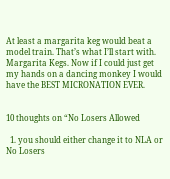At least a margarita keg would beat a model train. That’s what I’ll start with. Margarita Kegs. Now if I could just get my hands on a dancing monkey I would have the BEST MICRONATION EVER.


10 thoughts on “No Losers Allowed

  1. you should either change it to NLA or No Losers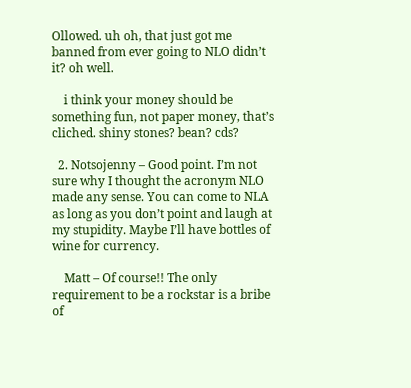Ollowed. uh oh, that just got me banned from ever going to NLO didn’t it? oh well.

    i think your money should be something fun, not paper money, that’s cliched. shiny stones? bean? cds?

  2. Notsojenny – Good point. I’m not sure why I thought the acronym NLO made any sense. You can come to NLA as long as you don’t point and laugh at my stupidity. Maybe I’ll have bottles of wine for currency.

    Matt – Of course!! The only requirement to be a rockstar is a bribe of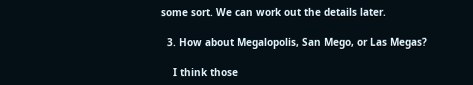some sort. We can work out the details later.

  3. How about Megalopolis, San Mego, or Las Megas?

    I think those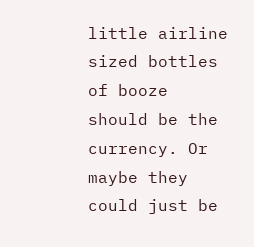little airline sized bottles of booze should be the currency. Or maybe they could just be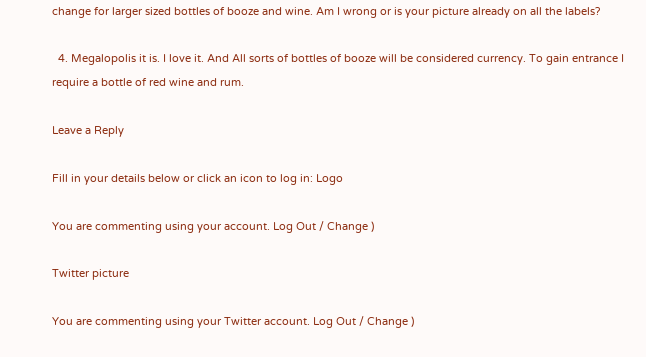change for larger sized bottles of booze and wine. Am I wrong or is your picture already on all the labels?

  4. Megalopolis it is. I love it. And All sorts of bottles of booze will be considered currency. To gain entrance I require a bottle of red wine and rum.

Leave a Reply

Fill in your details below or click an icon to log in: Logo

You are commenting using your account. Log Out / Change )

Twitter picture

You are commenting using your Twitter account. Log Out / Change )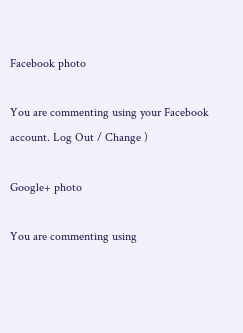Facebook photo

You are commenting using your Facebook account. Log Out / Change )

Google+ photo

You are commenting using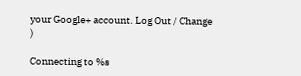your Google+ account. Log Out / Change )

Connecting to %s